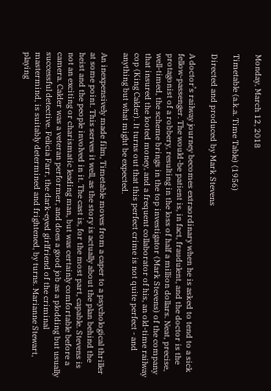Monday, March 12, 2018

Timetable (a.k.a. Time Table) (1956)

Directed and produced by Mark Stevens

A doctor’s railway journey becomes extraordinary when he is asked to tend to a sick fellow-passenger. The would-be patient is, in fact, fraudulent, and the doctor is the protagonist of a robbery, resulting in the loss of half a million dollars. Neat, precise, well-timed, the scheme brings in the top investigator (Mark Stevens) of the company that insured the looted money, and a frequent collaborator of his, an old-time railway cop (King Calder). It turns out that this perfect crime is not quite perfect - and anything but what might be expected.

An inexpensively made film, Timetable moves from a caper to a psychological thriller at some point. This serves it well, as the story is actually about the plan behind the heist and the people involved in it. The cast is, for the most part, capable. Stevens is not an exciting or charismatic leading man, but was certainly comfortable before a camera. Calder was a veteran performer, and does a good job as a plodding but usually successful detective. Felicia Farr, the dark-eyed girlfriend of the criminal mastermind, is suitably determined and frightened, by turns. Marianne Stewart, playing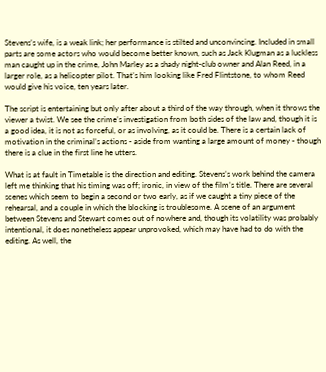Stevens’s wife, is a weak link; her performance is stilted and unconvincing. Included in small parts are some actors who would become better known, such as Jack Klugman as a luckless man caught up in the crime, John Marley as a shady night-club owner and Alan Reed, in a larger role, as a helicopter pilot. That’s him looking like Fred Flintstone, to whom Reed would give his voice, ten years later.

The script is entertaining but only after about a third of the way through, when it throws the viewer a twist. We see the crime’s investigation from both sides of the law and, though it is a good idea, it is not as forceful, or as involving, as it could be. There is a certain lack of motivation in the criminal’s actions - aside from wanting a large amount of money - though there is a clue in the first line he utters.

What is at fault in Timetable is the direction and editing. Stevens’s work behind the camera left me thinking that his timing was off; ironic, in view of the film’s title. There are several scenes which seem to begin a second or two early, as if we caught a tiny piece of the rehearsal, and a couple in which the blocking is troublesome. A scene of an argument between Stevens and Stewart comes out of nowhere and, though its volatility was probably intentional, it does nonetheless appear unprovoked, which may have had to do with the editing. As well, the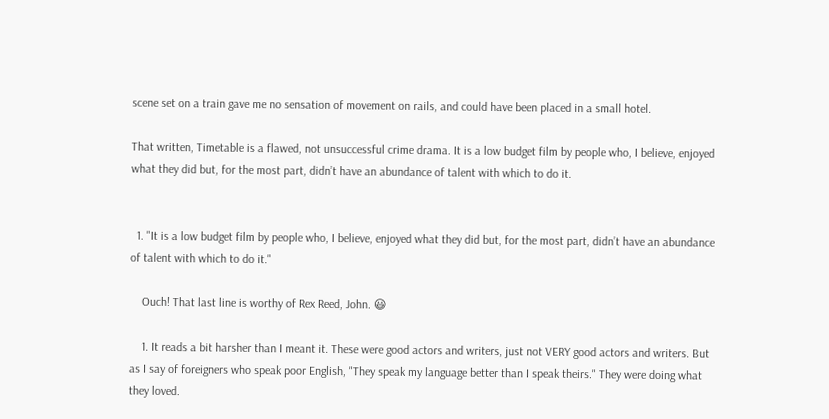scene set on a train gave me no sensation of movement on rails, and could have been placed in a small hotel.

That written, Timetable is a flawed, not unsuccessful crime drama. It is a low budget film by people who, I believe, enjoyed what they did but, for the most part, didn’t have an abundance of talent with which to do it.


  1. "It is a low budget film by people who, I believe, enjoyed what they did but, for the most part, didn’t have an abundance of talent with which to do it."

    Ouch! That last line is worthy of Rex Reed, John. 😃

    1. It reads a bit harsher than I meant it. These were good actors and writers, just not VERY good actors and writers. But as I say of foreigners who speak poor English, "They speak my language better than I speak theirs." They were doing what they loved.